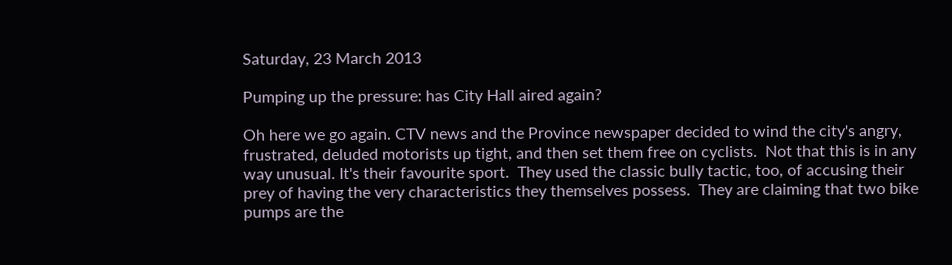Saturday, 23 March 2013

Pumping up the pressure: has City Hall aired again?

Oh here we go again. CTV news and the Province newspaper decided to wind the city's angry, frustrated, deluded motorists up tight, and then set them free on cyclists.  Not that this is in any way unusual. It's their favourite sport.  They used the classic bully tactic, too, of accusing their prey of having the very characteristics they themselves possess.  They are claiming that two bike pumps are the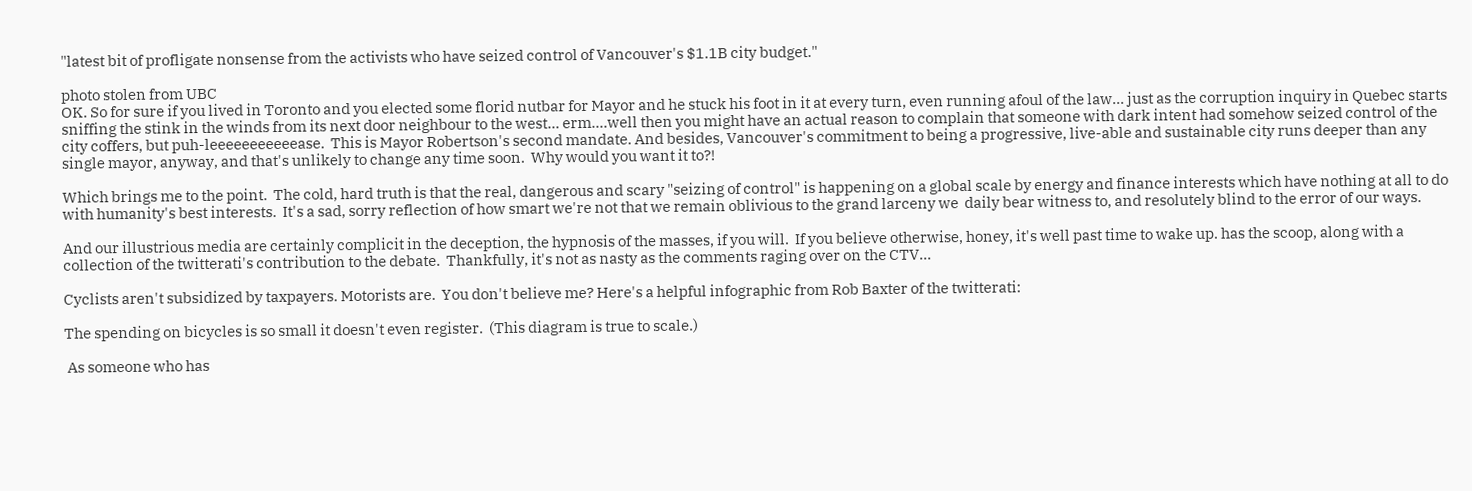"latest bit of profligate nonsense from the activists who have seized control of Vancouver's $1.1B city budget."

photo stolen from UBC
OK. So for sure if you lived in Toronto and you elected some florid nutbar for Mayor and he stuck his foot in it at every turn, even running afoul of the law... just as the corruption inquiry in Quebec starts sniffing the stink in the winds from its next door neighbour to the west... erm....well then you might have an actual reason to complain that someone with dark intent had somehow seized control of the city coffers, but puh-leeeeeeeeeeease.  This is Mayor Robertson's second mandate. And besides, Vancouver's commitment to being a progressive, live-able and sustainable city runs deeper than any single mayor, anyway, and that's unlikely to change any time soon.  Why would you want it to?!

Which brings me to the point.  The cold, hard truth is that the real, dangerous and scary "seizing of control" is happening on a global scale by energy and finance interests which have nothing at all to do with humanity's best interests.  It's a sad, sorry reflection of how smart we're not that we remain oblivious to the grand larceny we  daily bear witness to, and resolutely blind to the error of our ways.

And our illustrious media are certainly complicit in the deception, the hypnosis of the masses, if you will.  If you believe otherwise, honey, it's well past time to wake up. has the scoop, along with a collection of the twitterati's contribution to the debate.  Thankfully, it's not as nasty as the comments raging over on the CTV...

Cyclists aren't subsidized by taxpayers. Motorists are.  You don't believe me? Here's a helpful infographic from Rob Baxter of the twitterati:

The spending on bicycles is so small it doesn't even register.  (This diagram is true to scale.)

 As someone who has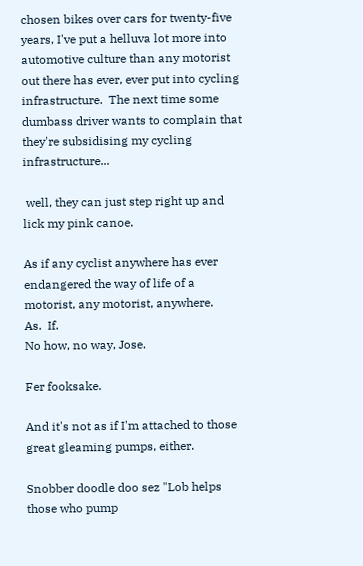chosen bikes over cars for twenty-five years, I've put a helluva lot more into automotive culture than any motorist out there has ever, ever put into cycling infrastructure.  The next time some dumbass driver wants to complain that they're subsidising my cycling infrastructure...

 well, they can just step right up and lick my pink canoe.

As if any cyclist anywhere has ever endangered the way of life of a motorist, any motorist, anywhere.
As.  If.
No how, no way, Jose.

Fer fooksake.

And it's not as if I'm attached to those great gleaming pumps, either.

Snobber doodle doo sez "Lob helps those who pump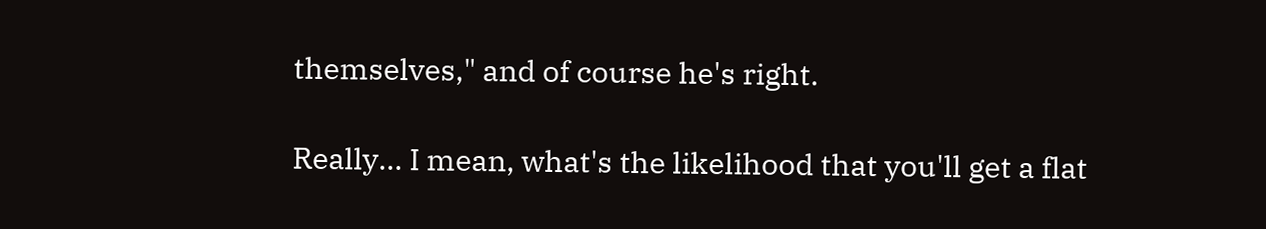themselves," and of course he's right.

Really... I mean, what's the likelihood that you'll get a flat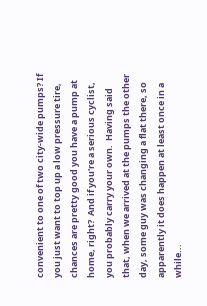convenient to one of two city-wide pumps? If you just want to top up a low pressure tire, chances are pretty good you have a pump at home, right?  And if you're a serious cyclist, you probably carry your own.  Having said that, when we arrived at the pumps the other day, some guy was changing a flat there, so apparently it does happen at least once in a while...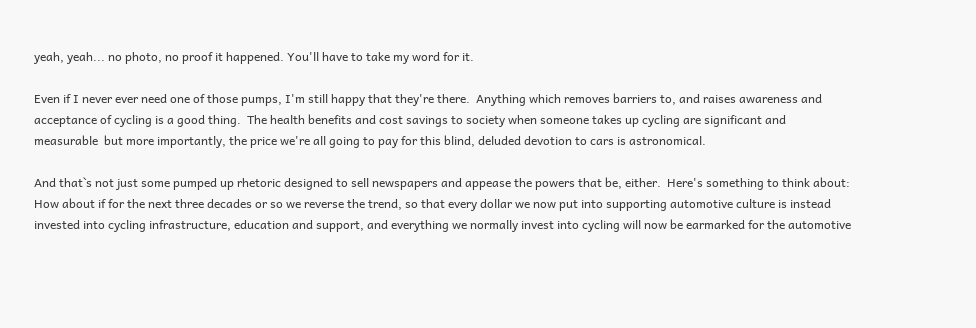yeah, yeah... no photo, no proof it happened. You'll have to take my word for it.

Even if I never ever need one of those pumps, I'm still happy that they're there.  Anything which removes barriers to, and raises awareness and acceptance of cycling is a good thing.  The health benefits and cost savings to society when someone takes up cycling are significant and measurable  but more importantly, the price we're all going to pay for this blind, deluded devotion to cars is astronomical.

And that`s not just some pumped up rhetoric designed to sell newspapers and appease the powers that be, either.  Here's something to think about:  How about if for the next three decades or so we reverse the trend, so that every dollar we now put into supporting automotive culture is instead invested into cycling infrastructure, education and support, and everything we normally invest into cycling will now be earmarked for the automotive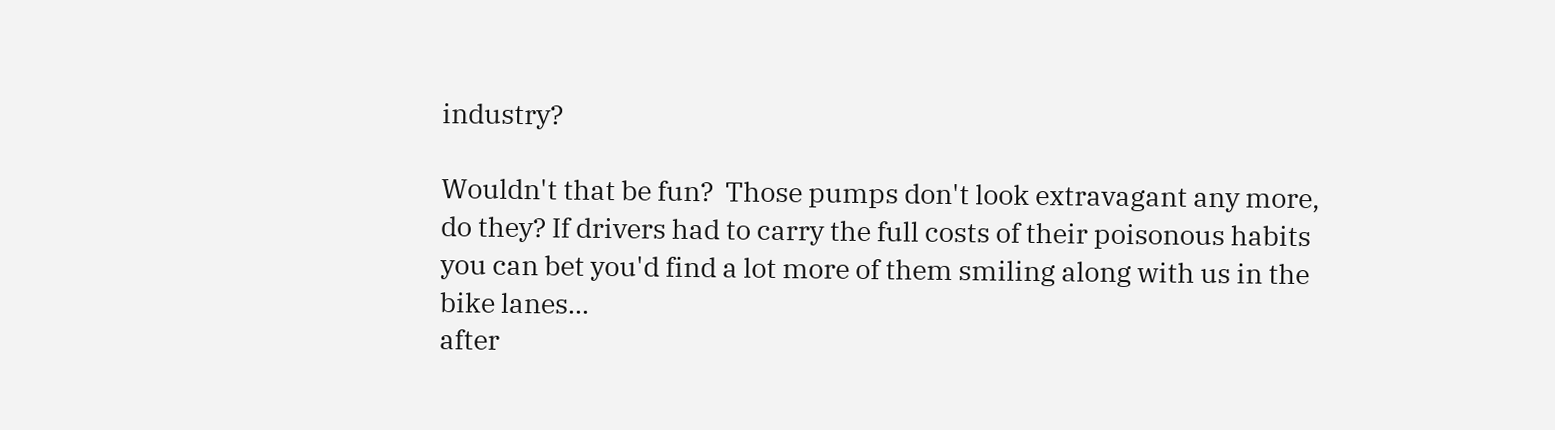industry?

Wouldn't that be fun?  Those pumps don't look extravagant any more, do they? If drivers had to carry the full costs of their poisonous habits you can bet you'd find a lot more of them smiling along with us in the bike lanes...
after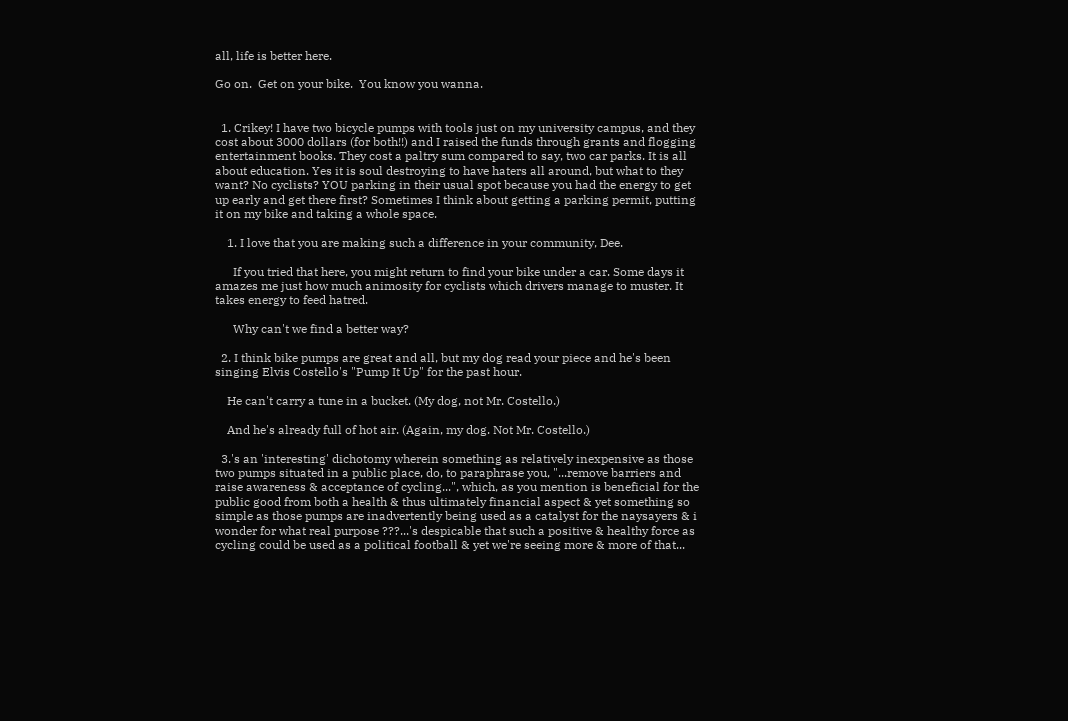all, life is better here.

Go on.  Get on your bike.  You know you wanna.


  1. Crikey! I have two bicycle pumps with tools just on my university campus, and they cost about 3000 dollars (for both!!) and I raised the funds through grants and flogging entertainment books. They cost a paltry sum compared to say, two car parks. It is all about education. Yes it is soul destroying to have haters all around, but what to they want? No cyclists? YOU parking in their usual spot because you had the energy to get up early and get there first? Sometimes I think about getting a parking permit, putting it on my bike and taking a whole space.

    1. I love that you are making such a difference in your community, Dee.

      If you tried that here, you might return to find your bike under a car. Some days it amazes me just how much animosity for cyclists which drivers manage to muster. It takes energy to feed hatred.

      Why can't we find a better way?

  2. I think bike pumps are great and all, but my dog read your piece and he's been singing Elvis Costello's "Pump It Up" for the past hour.

    He can't carry a tune in a bucket. (My dog, not Mr. Costello.)

    And he's already full of hot air. (Again, my dog. Not Mr. Costello.)

  3.'s an 'interesting' dichotomy wherein something as relatively inexpensive as those two pumps situated in a public place, do, to paraphrase you, "...remove barriers and raise awareness & acceptance of cycling...", which, as you mention is beneficial for the public good from both a health & thus ultimately financial aspect & yet something so simple as those pumps are inadvertently being used as a catalyst for the naysayers & i wonder for what real purpose ???...'s despicable that such a positive & healthy force as cycling could be used as a political football & yet we're seeing more & more of that...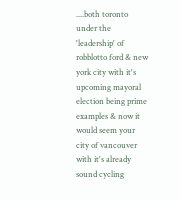....both toronto under the 'leadership' of robblotto ford & new york city with it's upcoming mayoral election being prime examples & now it would seem your city of vancouver with it's already sound cycling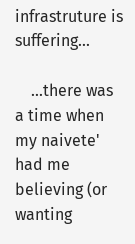infrastruture is suffering...

    ...there was a time when my naivete' had me believing (or wanting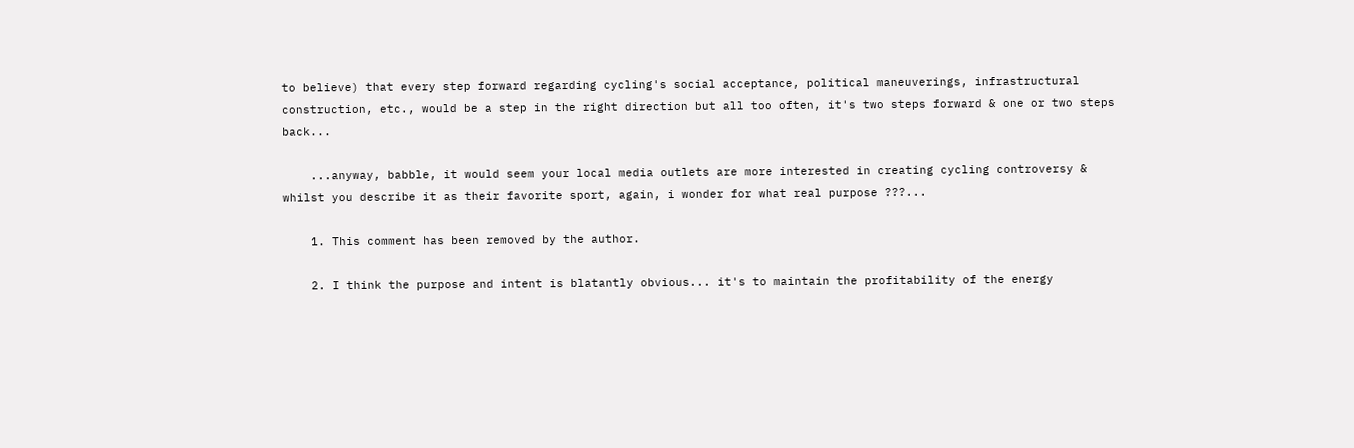to believe) that every step forward regarding cycling's social acceptance, political maneuverings, infrastructural construction, etc., would be a step in the right direction but all too often, it's two steps forward & one or two steps back...

    ...anyway, babble, it would seem your local media outlets are more interested in creating cycling controversy & whilst you describe it as their favorite sport, again, i wonder for what real purpose ???...

    1. This comment has been removed by the author.

    2. I think the purpose and intent is blatantly obvious... it's to maintain the profitability of the energy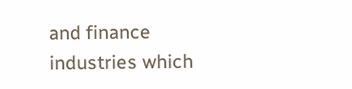and finance industries which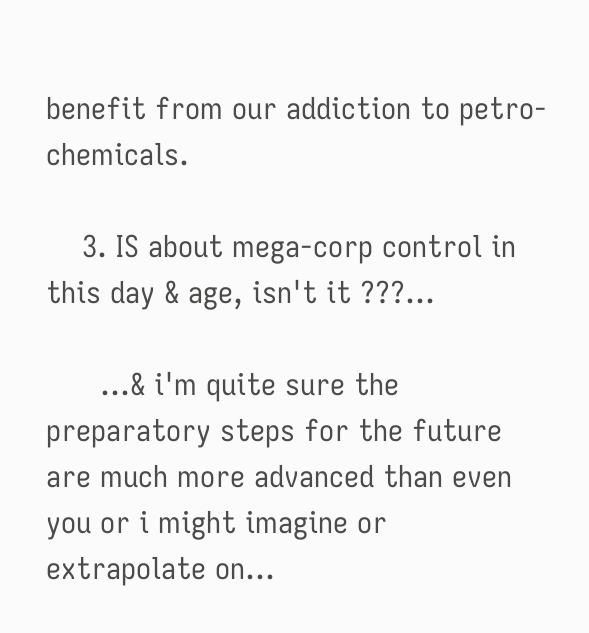benefit from our addiction to petro-chemicals.

    3. IS about mega-corp control in this day & age, isn't it ???...

      ...& i'm quite sure the preparatory steps for the future are much more advanced than even you or i might imagine or extrapolate on...